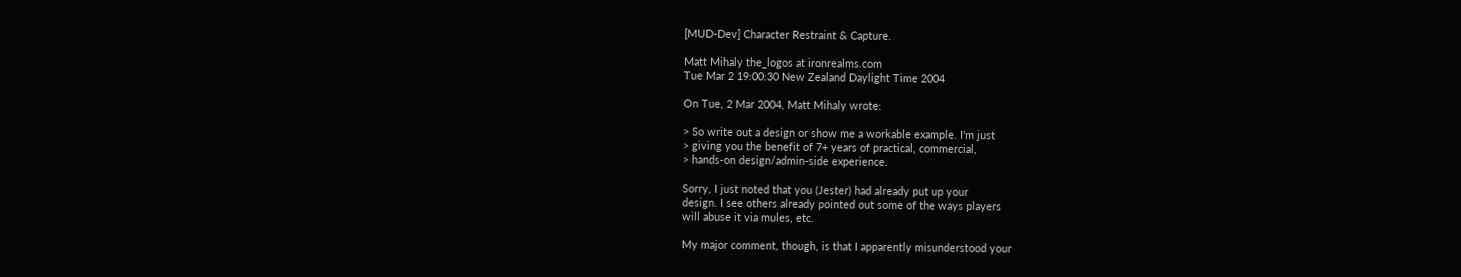[MUD-Dev] Character Restraint & Capture.

Matt Mihaly the_logos at ironrealms.com
Tue Mar 2 19:00:30 New Zealand Daylight Time 2004

On Tue, 2 Mar 2004, Matt Mihaly wrote:

> So write out a design or show me a workable example. I'm just
> giving you the benefit of 7+ years of practical, commercial,
> hands-on design/admin-side experience.

Sorry, I just noted that you (Jester) had already put up your
design. I see others already pointed out some of the ways players
will abuse it via mules, etc.

My major comment, though, is that I apparently misunderstood your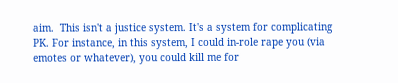aim.  This isn't a justice system. It's a system for complicating
PK. For instance, in this system, I could in-role rape you (via
emotes or whatever), you could kill me for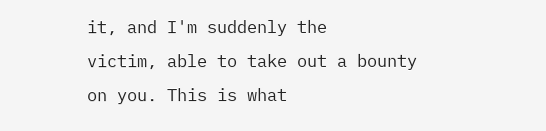it, and I'm suddenly the
victim, able to take out a bounty on you. This is what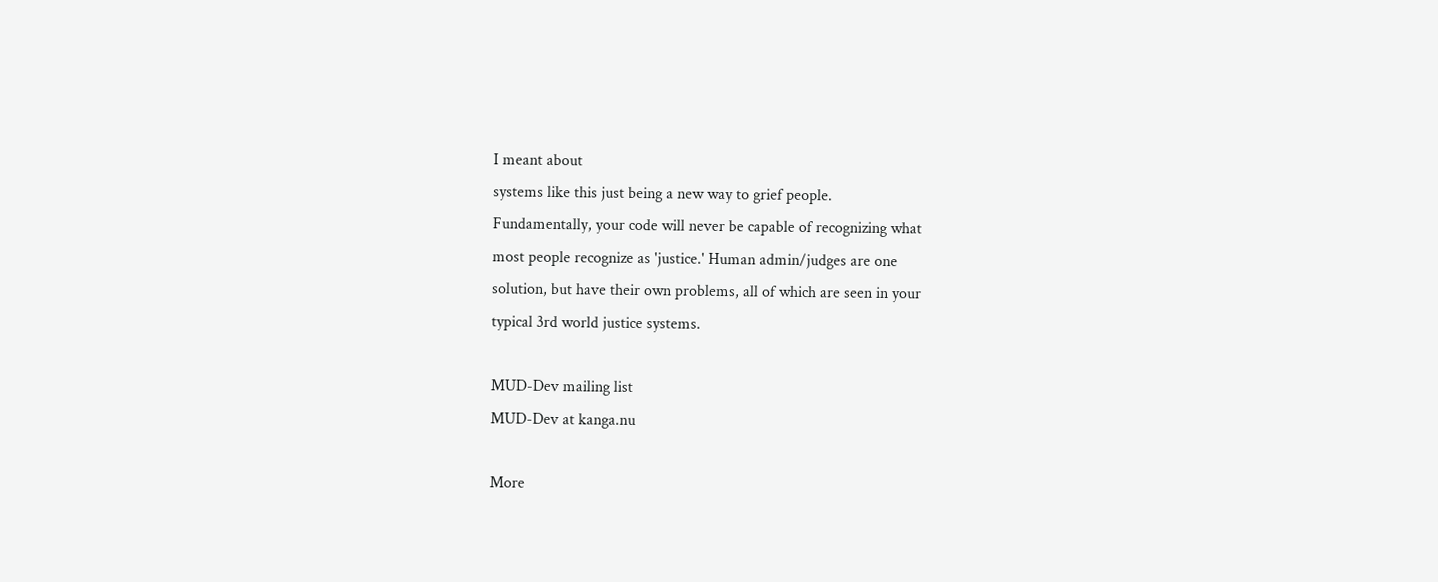I meant about
systems like this just being a new way to grief people.
Fundamentally, your code will never be capable of recognizing what
most people recognize as 'justice.' Human admin/judges are one
solution, but have their own problems, all of which are seen in your
typical 3rd world justice systems.

MUD-Dev mailing list
MUD-Dev at kanga.nu

More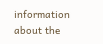information about the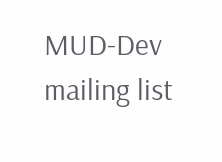MUD-Dev mailing list